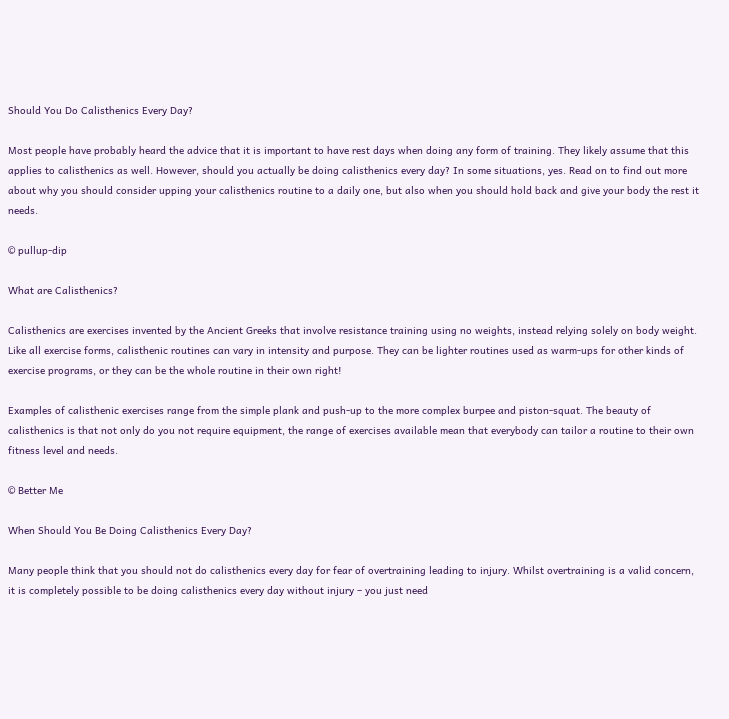Should You Do Calisthenics Every Day?

Most people have probably heard the advice that it is important to have rest days when doing any form of training. They likely assume that this applies to calisthenics as well. However, should you actually be doing calisthenics every day? In some situations, yes. Read on to find out more about why you should consider upping your calisthenics routine to a daily one, but also when you should hold back and give your body the rest it needs.

© pullup-dip

What are Calisthenics?

Calisthenics are exercises invented by the Ancient Greeks that involve resistance training using no weights, instead relying solely on body weight. Like all exercise forms, calisthenic routines can vary in intensity and purpose. They can be lighter routines used as warm-ups for other kinds of exercise programs, or they can be the whole routine in their own right!

Examples of calisthenic exercises range from the simple plank and push-up to the more complex burpee and piston-squat. The beauty of calisthenics is that not only do you not require equipment, the range of exercises available mean that everybody can tailor a routine to their own fitness level and needs.

© Better Me

When Should You Be Doing Calisthenics Every Day?

Many people think that you should not do calisthenics every day for fear of overtraining leading to injury. Whilst overtraining is a valid concern, it is completely possible to be doing calisthenics every day without injury – you just need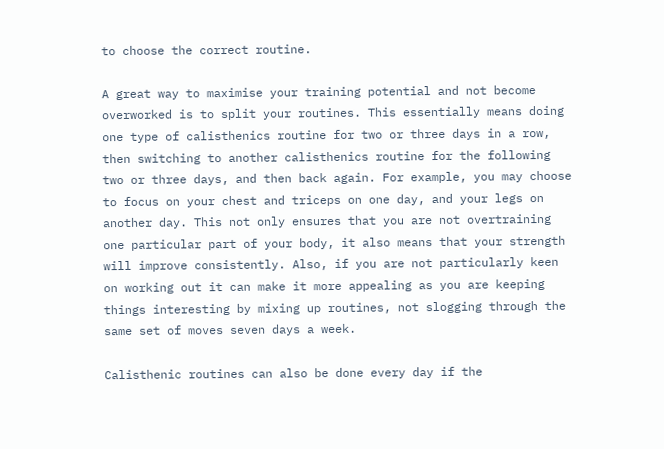to choose the correct routine.

A great way to maximise your training potential and not become overworked is to split your routines. This essentially means doing one type of calisthenics routine for two or three days in a row, then switching to another calisthenics routine for the following two or three days, and then back again. For example, you may choose to focus on your chest and triceps on one day, and your legs on another day. This not only ensures that you are not overtraining one particular part of your body, it also means that your strength will improve consistently. Also, if you are not particularly keen on working out it can make it more appealing as you are keeping things interesting by mixing up routines, not slogging through the same set of moves seven days a week.

Calisthenic routines can also be done every day if the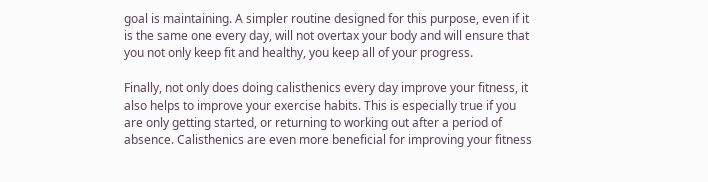goal is maintaining. A simpler routine designed for this purpose, even if it is the same one every day, will not overtax your body and will ensure that you not only keep fit and healthy, you keep all of your progress.

Finally, not only does doing calisthenics every day improve your fitness, it also helps to improve your exercise habits. This is especially true if you are only getting started, or returning to working out after a period of absence. Calisthenics are even more beneficial for improving your fitness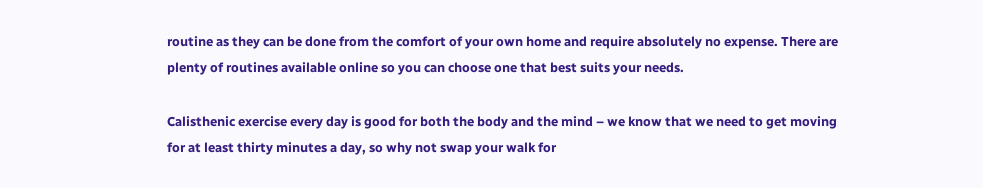routine as they can be done from the comfort of your own home and require absolutely no expense. There are plenty of routines available online so you can choose one that best suits your needs.

Calisthenic exercise every day is good for both the body and the mind – we know that we need to get moving for at least thirty minutes a day, so why not swap your walk for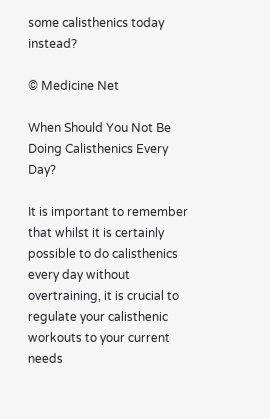some calisthenics today instead?

© Medicine Net

When Should You Not Be Doing Calisthenics Every Day?

It is important to remember that whilst it is certainly possible to do calisthenics every day without overtraining, it is crucial to regulate your calisthenic workouts to your current needs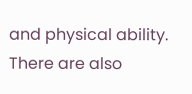and physical ability. There are also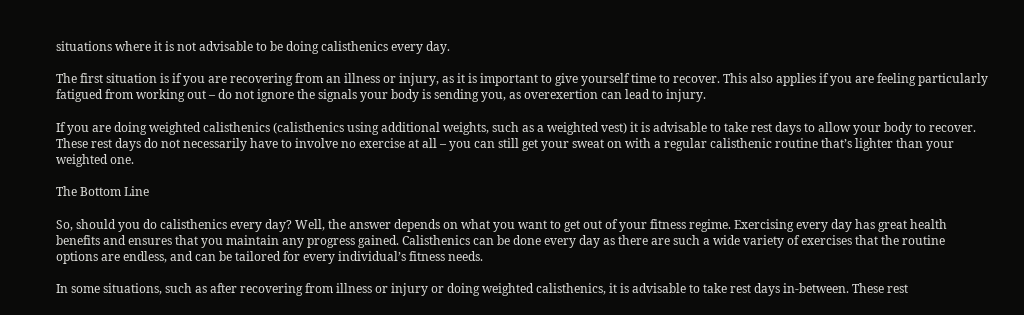situations where it is not advisable to be doing calisthenics every day.

The first situation is if you are recovering from an illness or injury, as it is important to give yourself time to recover. This also applies if you are feeling particularly fatigued from working out – do not ignore the signals your body is sending you, as overexertion can lead to injury.

If you are doing weighted calisthenics (calisthenics using additional weights, such as a weighted vest) it is advisable to take rest days to allow your body to recover. These rest days do not necessarily have to involve no exercise at all – you can still get your sweat on with a regular calisthenic routine that’s lighter than your weighted one.

The Bottom Line

So, should you do calisthenics every day? Well, the answer depends on what you want to get out of your fitness regime. Exercising every day has great health benefits and ensures that you maintain any progress gained. Calisthenics can be done every day as there are such a wide variety of exercises that the routine options are endless, and can be tailored for every individual’s fitness needs.

In some situations, such as after recovering from illness or injury or doing weighted calisthenics, it is advisable to take rest days in-between. These rest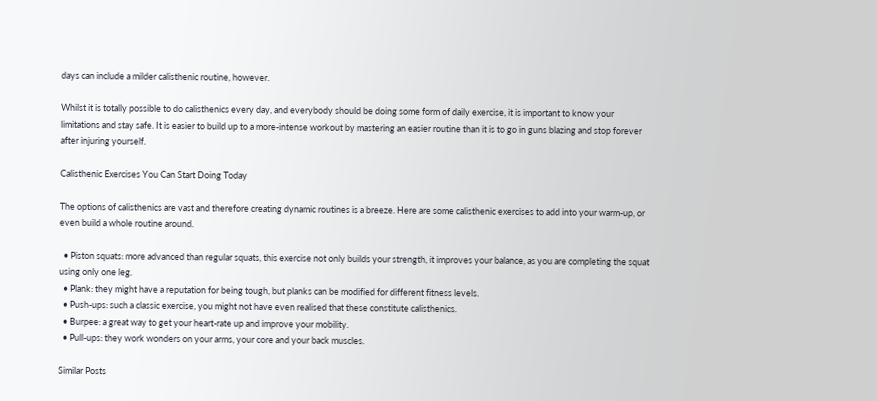days can include a milder calisthenic routine, however.

Whilst it is totally possible to do calisthenics every day, and everybody should be doing some form of daily exercise, it is important to know your limitations and stay safe. It is easier to build up to a more-intense workout by mastering an easier routine than it is to go in guns blazing and stop forever after injuring yourself.

Calisthenic Exercises You Can Start Doing Today

The options of calisthenics are vast and therefore creating dynamic routines is a breeze. Here are some calisthenic exercises to add into your warm-up, or even build a whole routine around.

  • Piston squats: more advanced than regular squats, this exercise not only builds your strength, it improves your balance, as you are completing the squat using only one leg.
  • Plank: they might have a reputation for being tough, but planks can be modified for different fitness levels.
  • Push-ups: such a classic exercise, you might not have even realised that these constitute calisthenics.
  • Burpee: a great way to get your heart-rate up and improve your mobility.
  • Pull-ups: they work wonders on your arms, your core and your back muscles.

Similar Posts